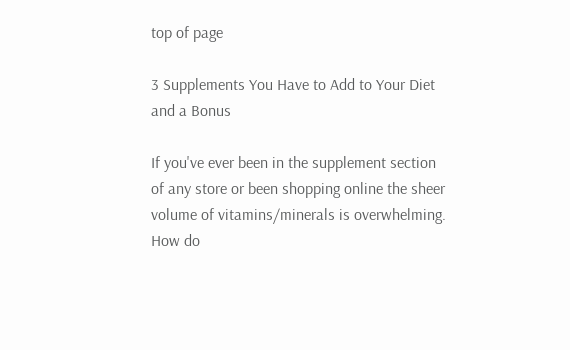top of page

3 Supplements You Have to Add to Your Diet and a Bonus

If you've ever been in the supplement section of any store or been shopping online the sheer volume of vitamins/minerals is overwhelming. How do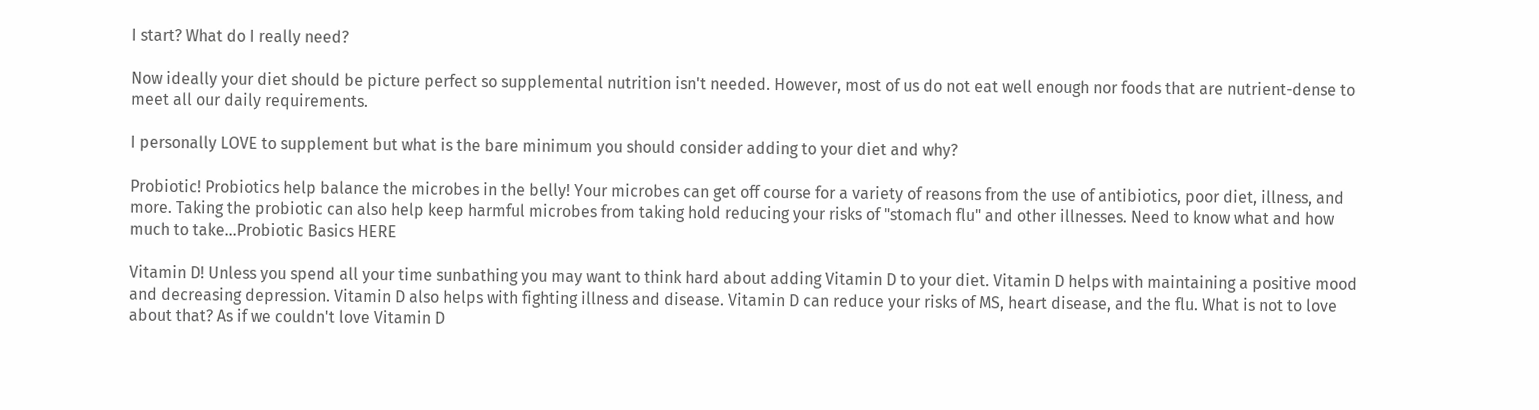I start? What do I really need?

Now ideally your diet should be picture perfect so supplemental nutrition isn't needed. However, most of us do not eat well enough nor foods that are nutrient-dense to meet all our daily requirements.

I personally LOVE to supplement but what is the bare minimum you should consider adding to your diet and why?

Probiotic! Probiotics help balance the microbes in the belly! Your microbes can get off course for a variety of reasons from the use of antibiotics, poor diet, illness, and more. Taking the probiotic can also help keep harmful microbes from taking hold reducing your risks of "stomach flu" and other illnesses. Need to know what and how much to take...Probiotic Basics HERE

Vitamin D! Unless you spend all your time sunbathing you may want to think hard about adding Vitamin D to your diet. Vitamin D helps with maintaining a positive mood and decreasing depression. Vitamin D also helps with fighting illness and disease. Vitamin D can reduce your risks of MS, heart disease, and the flu. What is not to love about that? As if we couldn't love Vitamin D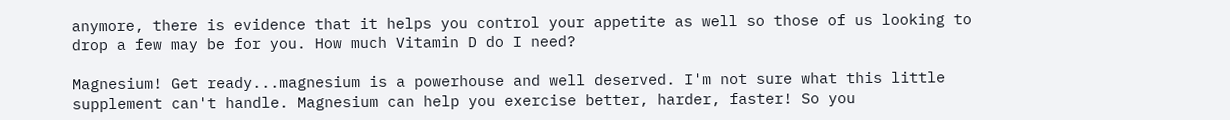anymore, there is evidence that it helps you control your appetite as well so those of us looking to drop a few may be for you. How much Vitamin D do I need?

Magnesium! Get ready...magnesium is a powerhouse and well deserved. I'm not sure what this little supplement can't handle. Magnesium can help you exercise better, harder, faster! So you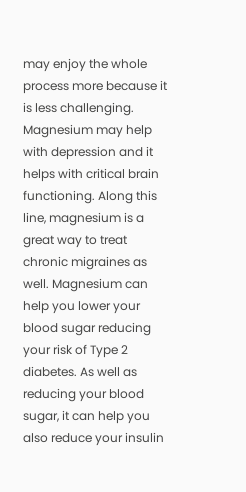may enjoy the whole process more because it is less challenging. Magnesium may help with depression and it helps with critical brain functioning. Along this line, magnesium is a great way to treat chronic migraines as well. Magnesium can help you lower your blood sugar reducing your risk of Type 2 diabetes. As well as reducing your blood sugar, it can help you also reduce your insulin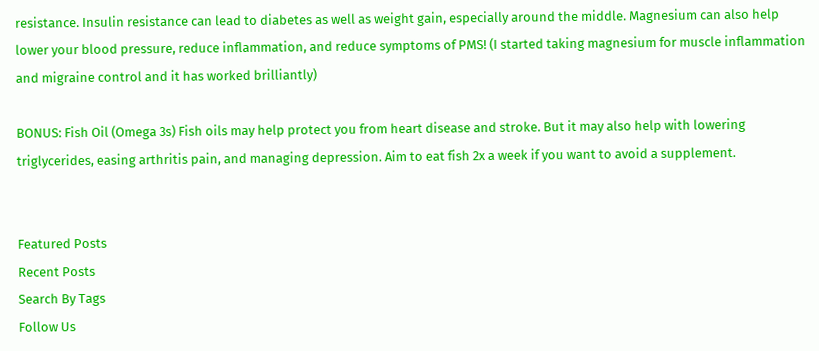resistance. Insulin resistance can lead to diabetes as well as weight gain, especially around the middle. Magnesium can also help lower your blood pressure, reduce inflammation, and reduce symptoms of PMS! (I started taking magnesium for muscle inflammation and migraine control and it has worked brilliantly)

BONUS: Fish Oil (Omega 3s) Fish oils may help protect you from heart disease and stroke. But it may also help with lowering triglycerides, easing arthritis pain, and managing depression. Aim to eat fish 2x a week if you want to avoid a supplement.


Featured Posts
Recent Posts
Search By Tags
Follow Us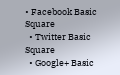• Facebook Basic Square
  • Twitter Basic Square
  • Google+ Basic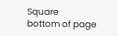Square
bottom of page